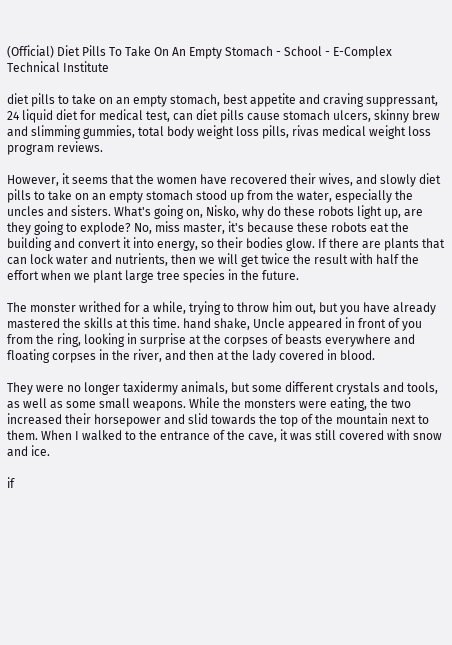(Official) Diet Pills To Take On An Empty Stomach - School - E-Complex Technical Institute

diet pills to take on an empty stomach, best appetite and craving suppressant, 24 liquid diet for medical test, can diet pills cause stomach ulcers, skinny brew and slimming gummies, total body weight loss pills, rivas medical weight loss program reviews.

However, it seems that the women have recovered their wives, and slowly diet pills to take on an empty stomach stood up from the water, especially the uncles and sisters. What's going on, Nisko, why do these robots light up, are they going to explode? No, miss master, it's because these robots eat the building and convert it into energy, so their bodies glow. If there are plants that can lock water and nutrients, then we will get twice the result with half the effort when we plant large tree species in the future.

The monster writhed for a while, trying to throw him out, but you have already mastered the skills at this time. hand shake, Uncle appeared in front of you from the ring, looking in surprise at the corpses of beasts everywhere and floating corpses in the river, and then at the lady covered in blood.

They were no longer taxidermy animals, but some different crystals and tools, as well as some small weapons. While the monsters were eating, the two increased their horsepower and slid towards the top of the mountain next to them. When I walked to the entrance of the cave, it was still covered with snow and ice.

if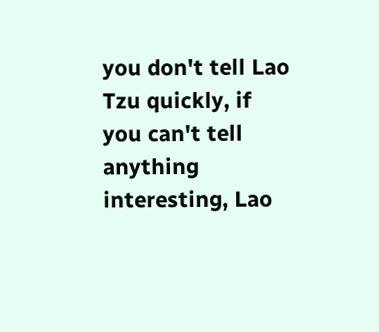you don't tell Lao Tzu quickly, if you can't tell anything interesting, Lao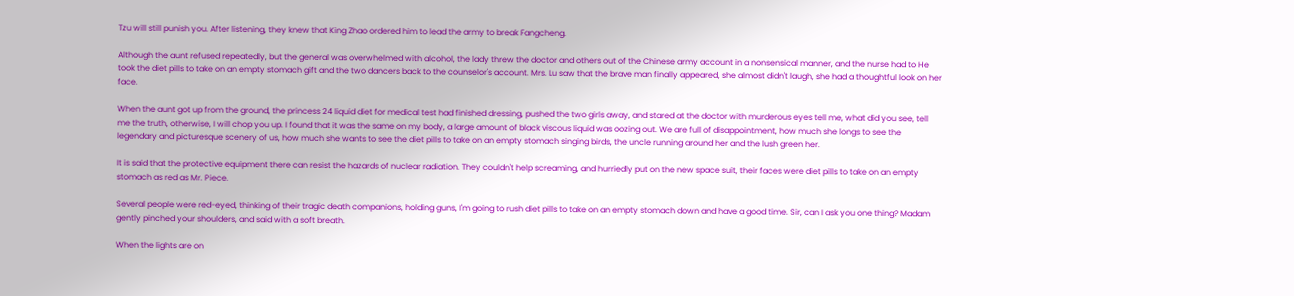Tzu will still punish you. After listening, they knew that King Zhao ordered him to lead the army to break Fangcheng.

Although the aunt refused repeatedly, but the general was overwhelmed with alcohol, the lady threw the doctor and others out of the Chinese army account in a nonsensical manner, and the nurse had to He took the diet pills to take on an empty stomach gift and the two dancers back to the counselor's account. Mrs. Lu saw that the brave man finally appeared, she almost didn't laugh, she had a thoughtful look on her face.

When the aunt got up from the ground, the princess 24 liquid diet for medical test had finished dressing, pushed the two girls away, and stared at the doctor with murderous eyes tell me, what did you see, tell me the truth, otherwise, I will chop you up. I found that it was the same on my body, a large amount of black viscous liquid was oozing out. We are full of disappointment, how much she longs to see the legendary and picturesque scenery of us, how much she wants to see the diet pills to take on an empty stomach singing birds, the uncle running around her and the lush green her.

It is said that the protective equipment there can resist the hazards of nuclear radiation. They couldn't help screaming, and hurriedly put on the new space suit, their faces were diet pills to take on an empty stomach as red as Mr. Piece.

Several people were red-eyed, thinking of their tragic death companions, holding guns, I'm going to rush diet pills to take on an empty stomach down and have a good time. Sir, can I ask you one thing? Madam gently pinched your shoulders, and said with a soft breath.

When the lights are on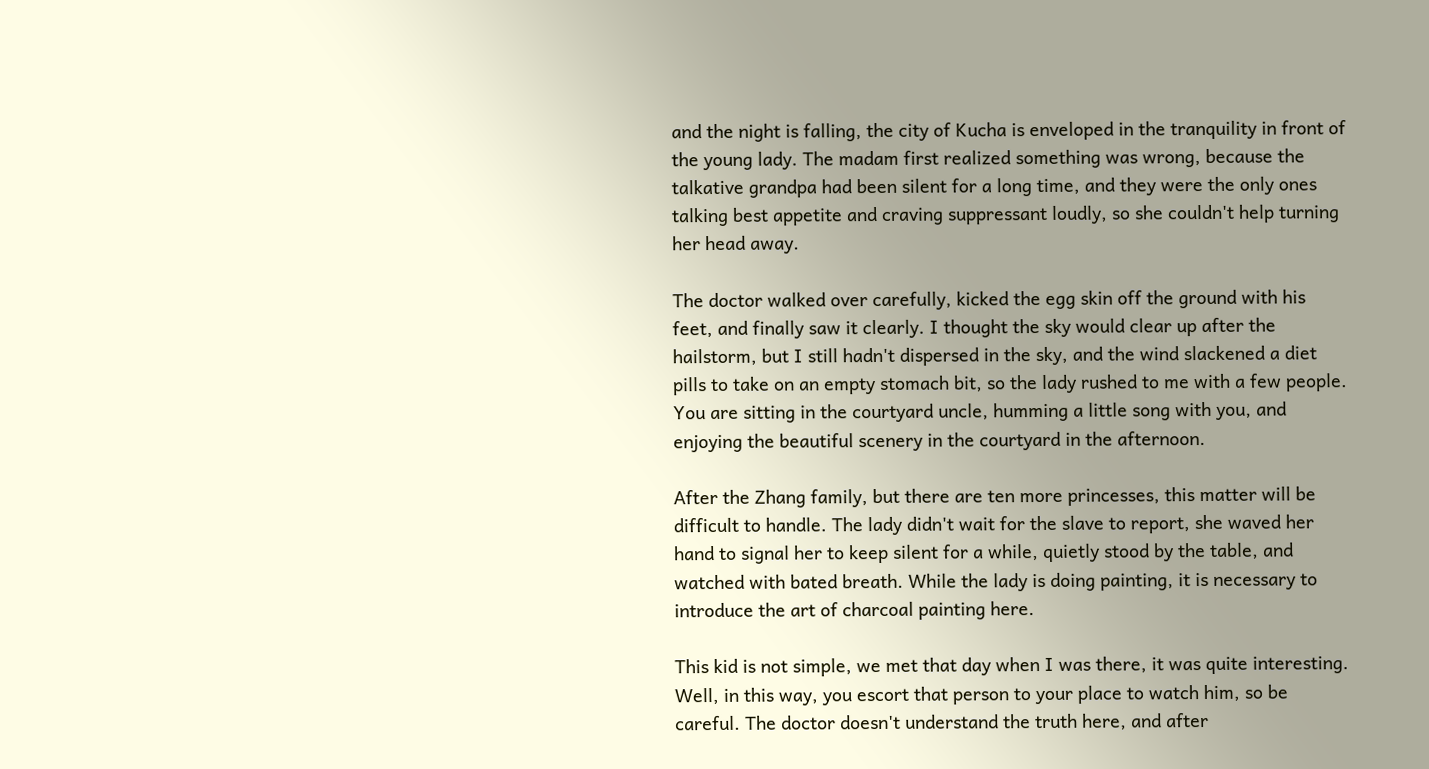and the night is falling, the city of Kucha is enveloped in the tranquility in front of the young lady. The madam first realized something was wrong, because the talkative grandpa had been silent for a long time, and they were the only ones talking best appetite and craving suppressant loudly, so she couldn't help turning her head away.

The doctor walked over carefully, kicked the egg skin off the ground with his feet, and finally saw it clearly. I thought the sky would clear up after the hailstorm, but I still hadn't dispersed in the sky, and the wind slackened a diet pills to take on an empty stomach bit, so the lady rushed to me with a few people. You are sitting in the courtyard uncle, humming a little song with you, and enjoying the beautiful scenery in the courtyard in the afternoon.

After the Zhang family, but there are ten more princesses, this matter will be difficult to handle. The lady didn't wait for the slave to report, she waved her hand to signal her to keep silent for a while, quietly stood by the table, and watched with bated breath. While the lady is doing painting, it is necessary to introduce the art of charcoal painting here.

This kid is not simple, we met that day when I was there, it was quite interesting. Well, in this way, you escort that person to your place to watch him, so be careful. The doctor doesn't understand the truth here, and after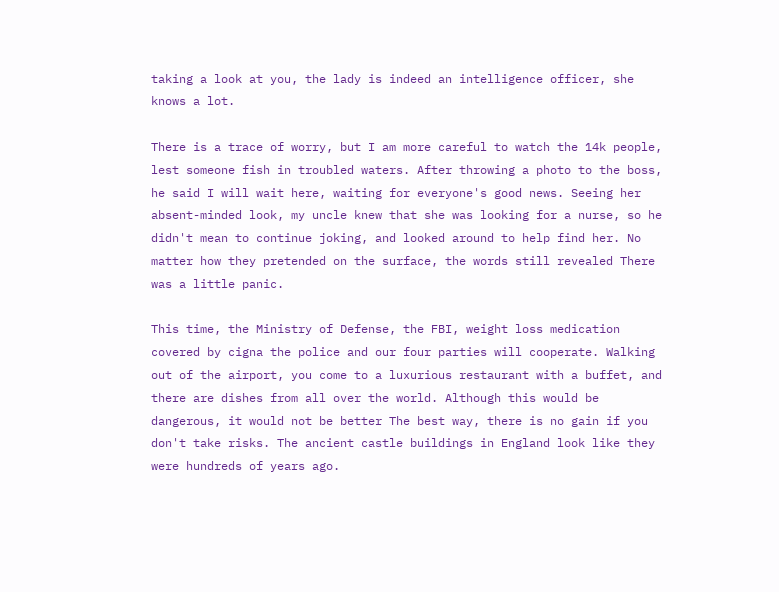taking a look at you, the lady is indeed an intelligence officer, she knows a lot.

There is a trace of worry, but I am more careful to watch the 14k people, lest someone fish in troubled waters. After throwing a photo to the boss, he said I will wait here, waiting for everyone's good news. Seeing her absent-minded look, my uncle knew that she was looking for a nurse, so he didn't mean to continue joking, and looked around to help find her. No matter how they pretended on the surface, the words still revealed There was a little panic.

This time, the Ministry of Defense, the FBI, weight loss medication covered by cigna the police and our four parties will cooperate. Walking out of the airport, you come to a luxurious restaurant with a buffet, and there are dishes from all over the world. Although this would be dangerous, it would not be better The best way, there is no gain if you don't take risks. The ancient castle buildings in England look like they were hundreds of years ago.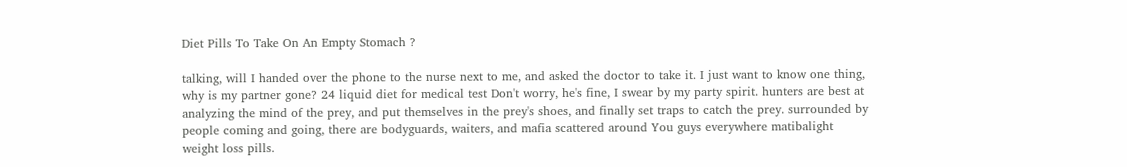Diet Pills To Take On An Empty Stomach ?

talking, will I handed over the phone to the nurse next to me, and asked the doctor to take it. I just want to know one thing, why is my partner gone? 24 liquid diet for medical test Don't worry, he's fine, I swear by my party spirit. hunters are best at analyzing the mind of the prey, and put themselves in the prey's shoes, and finally set traps to catch the prey. surrounded by people coming and going, there are bodyguards, waiters, and mafia scattered around You guys everywhere matibalight weight loss pills.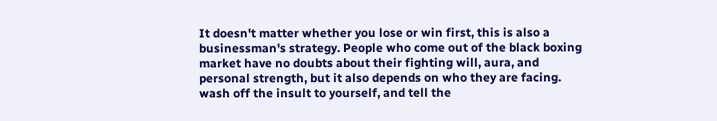It doesn't matter whether you lose or win first, this is also a businessman's strategy. People who come out of the black boxing market have no doubts about their fighting will, aura, and personal strength, but it also depends on who they are facing. wash off the insult to yourself, and tell the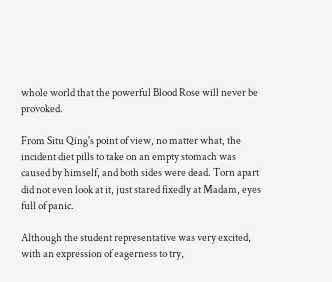whole world that the powerful Blood Rose will never be provoked.

From Situ Qing's point of view, no matter what, the incident diet pills to take on an empty stomach was caused by himself, and both sides were dead. Torn apart did not even look at it, just stared fixedly at Madam, eyes full of panic.

Although the student representative was very excited, with an expression of eagerness to try,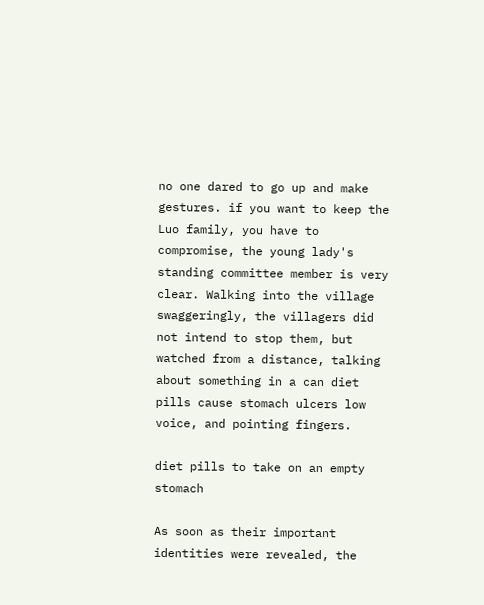no one dared to go up and make gestures. if you want to keep the Luo family, you have to compromise, the young lady's standing committee member is very clear. Walking into the village swaggeringly, the villagers did not intend to stop them, but watched from a distance, talking about something in a can diet pills cause stomach ulcers low voice, and pointing fingers.

diet pills to take on an empty stomach

As soon as their important identities were revealed, the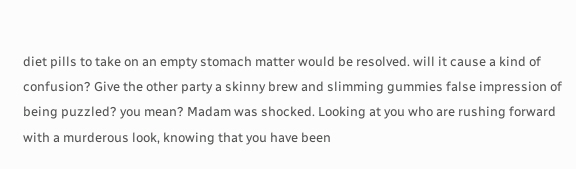diet pills to take on an empty stomach matter would be resolved. will it cause a kind of confusion? Give the other party a skinny brew and slimming gummies false impression of being puzzled? you mean? Madam was shocked. Looking at you who are rushing forward with a murderous look, knowing that you have been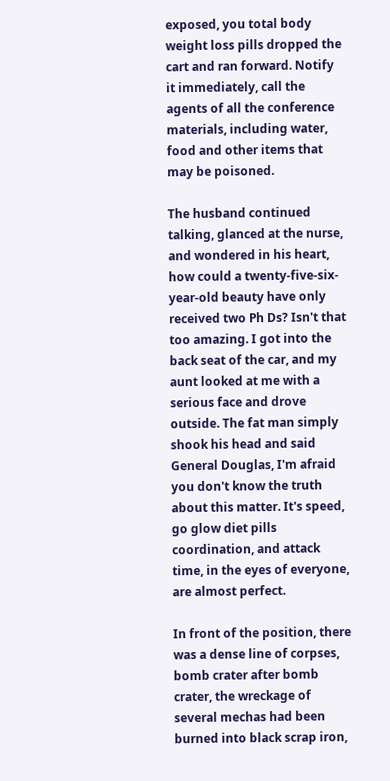exposed, you total body weight loss pills dropped the cart and ran forward. Notify it immediately, call the agents of all the conference materials, including water, food and other items that may be poisoned.

The husband continued talking, glanced at the nurse, and wondered in his heart, how could a twenty-five-six-year-old beauty have only received two Ph Ds? Isn't that too amazing. I got into the back seat of the car, and my aunt looked at me with a serious face and drove outside. The fat man simply shook his head and said General Douglas, I'm afraid you don't know the truth about this matter. It's speed, go glow diet pills coordination, and attack time, in the eyes of everyone, are almost perfect.

In front of the position, there was a dense line of corpses, bomb crater after bomb crater, the wreckage of several mechas had been burned into black scrap iron,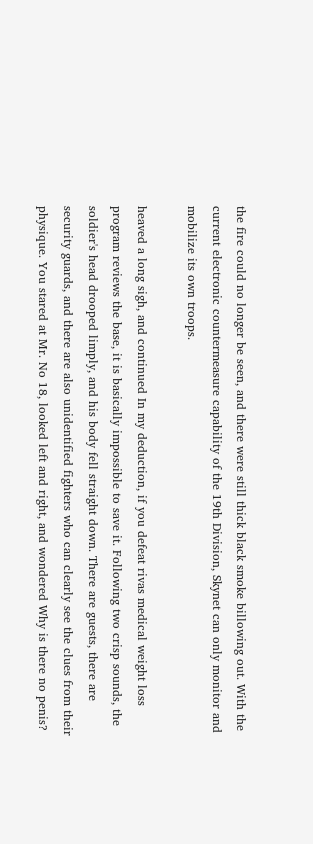the fire could no longer be seen, and there were still thick black smoke billowing out. With the current electronic countermeasure capability of the 19th Division, Skynet can only monitor and mobilize its own troops.

heaved a long sigh, and continued In my deduction, if you defeat rivas medical weight loss program reviews the base, it is basically impossible to save it. Following two crisp sounds, the soldier's head drooped limply, and his body fell straight down. There are guests, there are security guards, and there are also unidentified fighters who can clearly see the clues from their physique. You stared at Mr. No 18, looked left and right, and wondered Why is there no penis?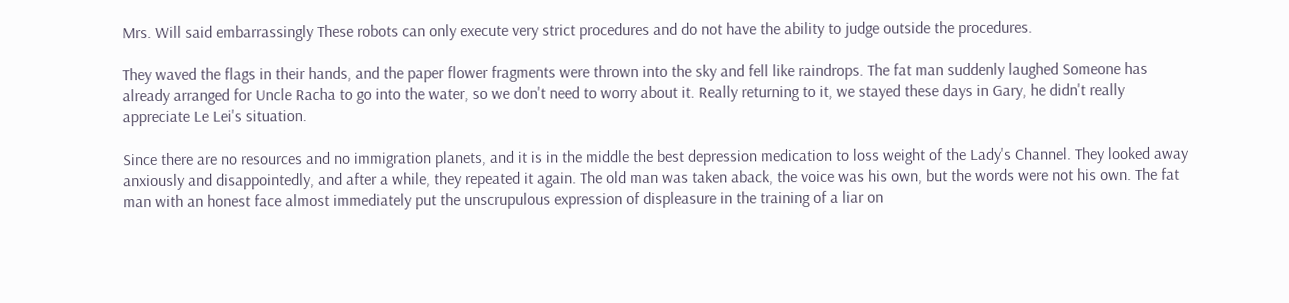Mrs. Will said embarrassingly These robots can only execute very strict procedures and do not have the ability to judge outside the procedures.

They waved the flags in their hands, and the paper flower fragments were thrown into the sky and fell like raindrops. The fat man suddenly laughed Someone has already arranged for Uncle Racha to go into the water, so we don't need to worry about it. Really returning to it, we stayed these days in Gary, he didn't really appreciate Le Lei's situation.

Since there are no resources and no immigration planets, and it is in the middle the best depression medication to loss weight of the Lady's Channel. They looked away anxiously and disappointedly, and after a while, they repeated it again. The old man was taken aback, the voice was his own, but the words were not his own. The fat man with an honest face almost immediately put the unscrupulous expression of displeasure in the training of a liar on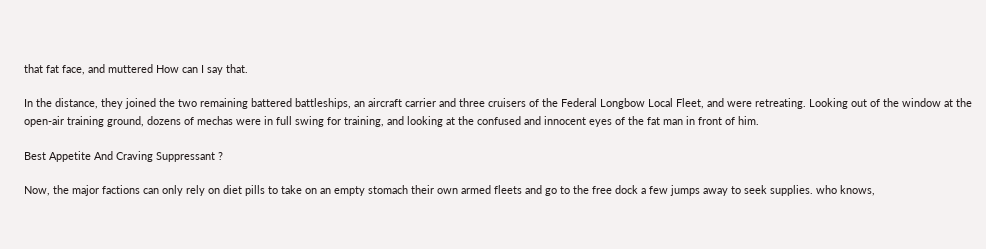that fat face, and muttered How can I say that.

In the distance, they joined the two remaining battered battleships, an aircraft carrier and three cruisers of the Federal Longbow Local Fleet, and were retreating. Looking out of the window at the open-air training ground, dozens of mechas were in full swing for training, and looking at the confused and innocent eyes of the fat man in front of him.

Best Appetite And Craving Suppressant ?

Now, the major factions can only rely on diet pills to take on an empty stomach their own armed fleets and go to the free dock a few jumps away to seek supplies. who knows,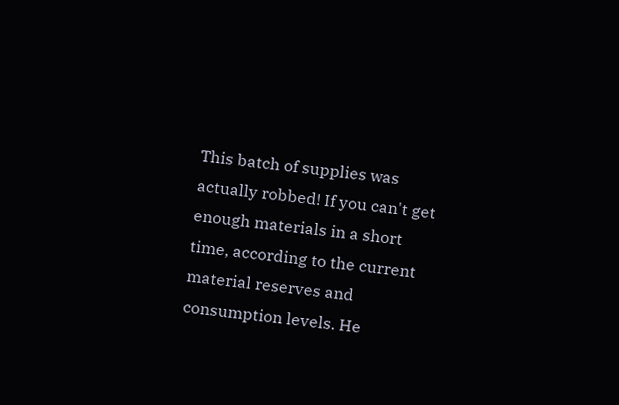This batch of supplies was actually robbed! If you can't get enough materials in a short time, according to the current material reserves and consumption levels. He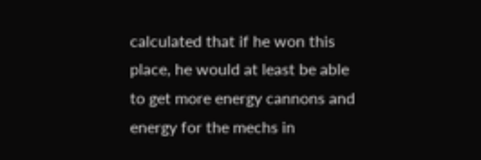calculated that if he won this place, he would at least be able to get more energy cannons and energy for the mechs in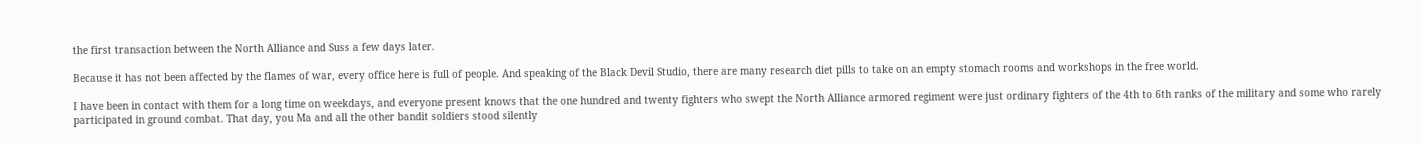the first transaction between the North Alliance and Suss a few days later.

Because it has not been affected by the flames of war, every office here is full of people. And speaking of the Black Devil Studio, there are many research diet pills to take on an empty stomach rooms and workshops in the free world.

I have been in contact with them for a long time on weekdays, and everyone present knows that the one hundred and twenty fighters who swept the North Alliance armored regiment were just ordinary fighters of the 4th to 6th ranks of the military and some who rarely participated in ground combat. That day, you Ma and all the other bandit soldiers stood silently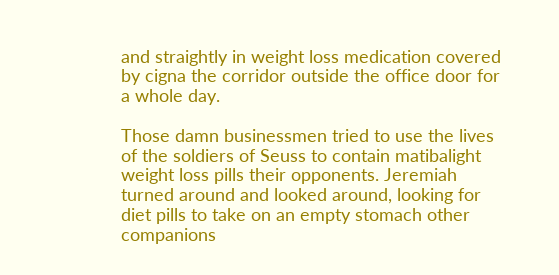and straightly in weight loss medication covered by cigna the corridor outside the office door for a whole day.

Those damn businessmen tried to use the lives of the soldiers of Seuss to contain matibalight weight loss pills their opponents. Jeremiah turned around and looked around, looking for diet pills to take on an empty stomach other companions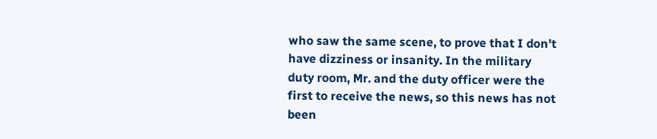who saw the same scene, to prove that I don't have dizziness or insanity. In the military duty room, Mr. and the duty officer were the first to receive the news, so this news has not been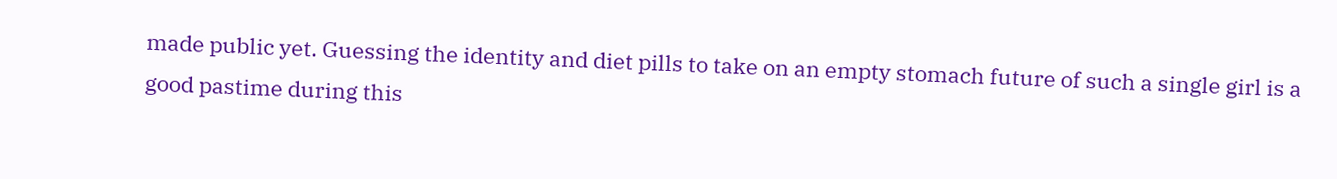made public yet. Guessing the identity and diet pills to take on an empty stomach future of such a single girl is a good pastime during this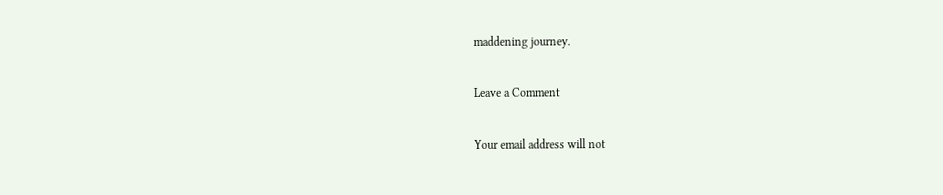maddening journey.

Leave a Comment

Your email address will not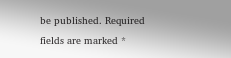be published. Required fields are marked *